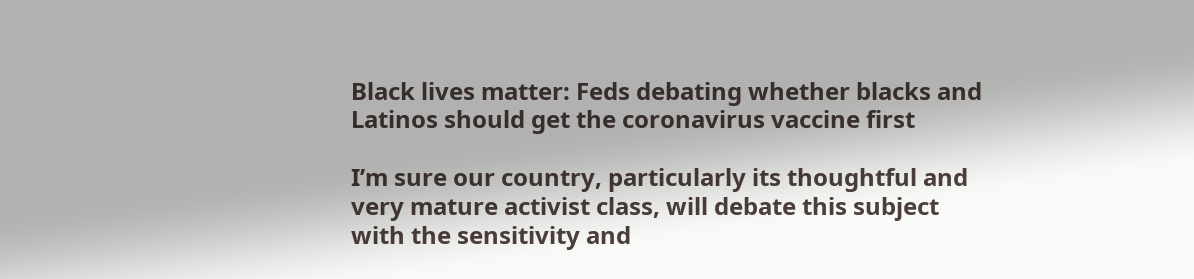Black lives matter: Feds debating whether blacks and Latinos should get the coronavirus vaccine first

I’m sure our country, particularly its thoughtful and very mature activist class, will debate this subject with the sensitivity and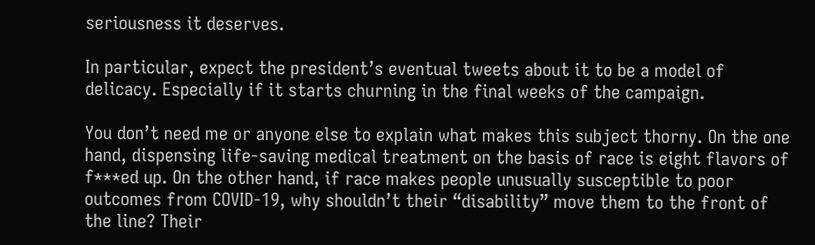seriousness it deserves.

In particular, expect the president’s eventual tweets about it to be a model of delicacy. Especially if it starts churning in the final weeks of the campaign.

You don’t need me or anyone else to explain what makes this subject thorny. On the one hand, dispensing life-saving medical treatment on the basis of race is eight flavors of f***ed up. On the other hand, if race makes people unusually susceptible to poor outcomes from COVID-19, why shouldn’t their “disability” move them to the front of the line? Their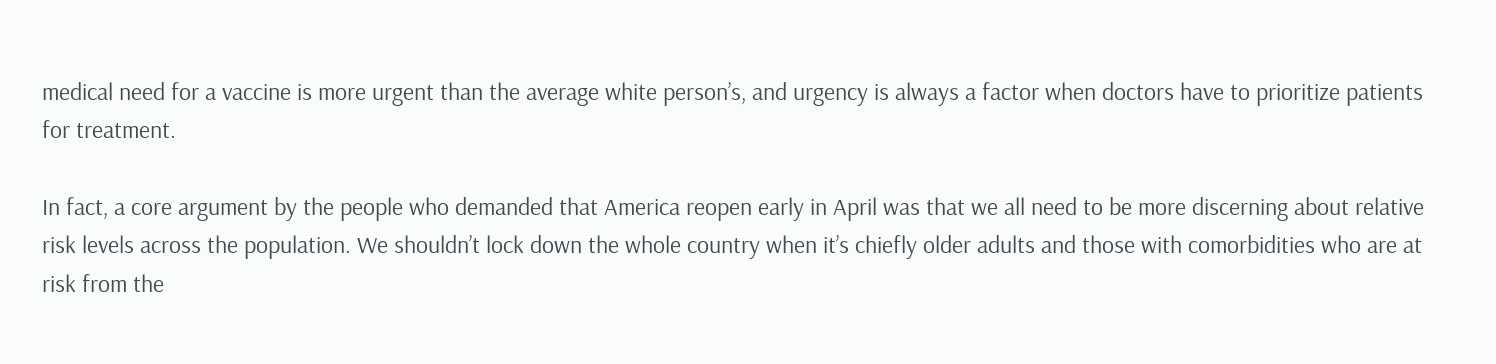medical need for a vaccine is more urgent than the average white person’s, and urgency is always a factor when doctors have to prioritize patients for treatment.

In fact, a core argument by the people who demanded that America reopen early in April was that we all need to be more discerning about relative risk levels across the population. We shouldn’t lock down the whole country when it’s chiefly older adults and those with comorbidities who are at risk from the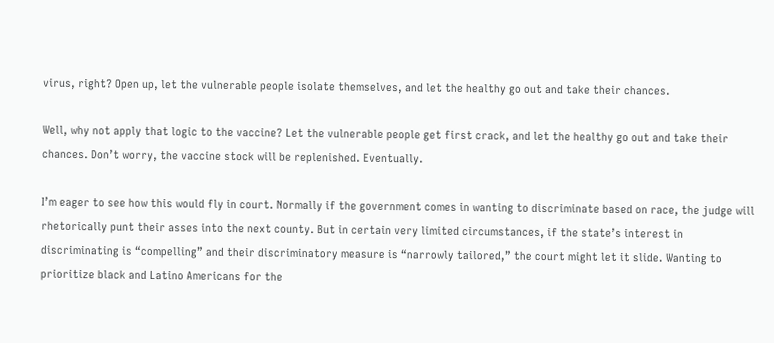virus, right? Open up, let the vulnerable people isolate themselves, and let the healthy go out and take their chances.

Well, why not apply that logic to the vaccine? Let the vulnerable people get first crack, and let the healthy go out and take their chances. Don’t worry, the vaccine stock will be replenished. Eventually.

I’m eager to see how this would fly in court. Normally if the government comes in wanting to discriminate based on race, the judge will rhetorically punt their asses into the next county. But in certain very limited circumstances, if the state’s interest in discriminating is “compelling” and their discriminatory measure is “narrowly tailored,” the court might let it slide. Wanting to prioritize black and Latino Americans for the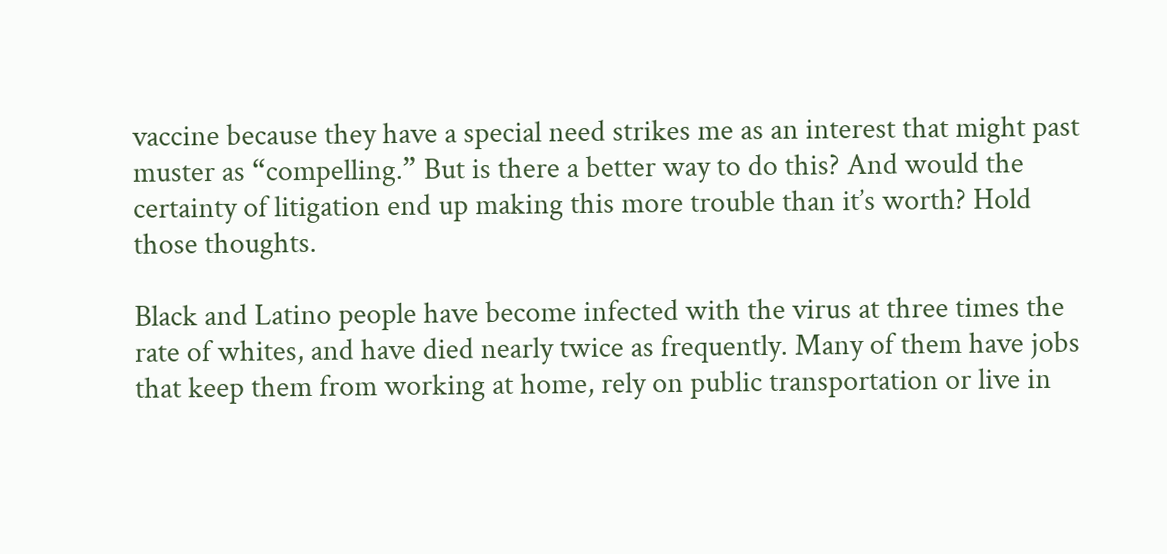vaccine because they have a special need strikes me as an interest that might past muster as “compelling.” But is there a better way to do this? And would the certainty of litigation end up making this more trouble than it’s worth? Hold those thoughts.

Black and Latino people have become infected with the virus at three times the rate of whites, and have died nearly twice as frequently. Many of them have jobs that keep them from working at home, rely on public transportation or live in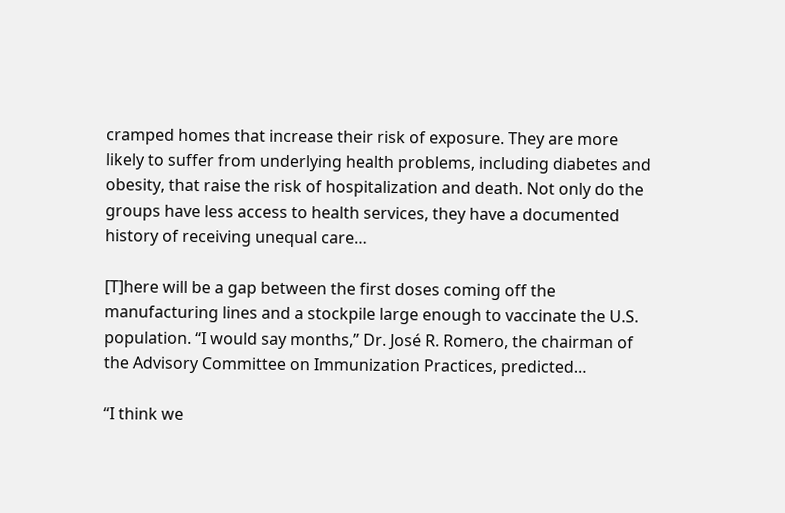cramped homes that increase their risk of exposure. They are more likely to suffer from underlying health problems, including diabetes and obesity, that raise the risk of hospitalization and death. Not only do the groups have less access to health services, they have a documented history of receiving unequal care…

[T]here will be a gap between the first doses coming off the manufacturing lines and a stockpile large enough to vaccinate the U.S. population. “I would say months,” Dr. José R. Romero, the chairman of the Advisory Committee on Immunization Practices, predicted…

“I think we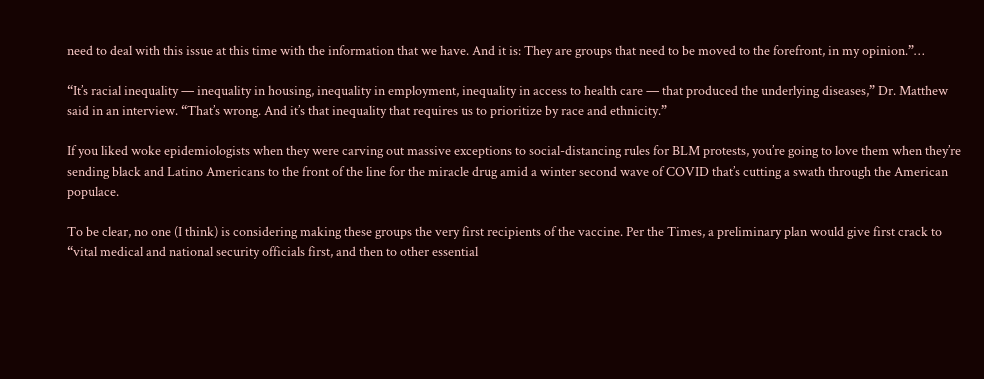need to deal with this issue at this time with the information that we have. And it is: They are groups that need to be moved to the forefront, in my opinion.”…

“It’s racial inequality — inequality in housing, inequality in employment, inequality in access to health care — that produced the underlying diseases,” Dr. Matthew said in an interview. “That’s wrong. And it’s that inequality that requires us to prioritize by race and ethnicity.”

If you liked woke epidemiologists when they were carving out massive exceptions to social-distancing rules for BLM protests, you’re going to love them when they’re sending black and Latino Americans to the front of the line for the miracle drug amid a winter second wave of COVID that’s cutting a swath through the American populace.

To be clear, no one (I think) is considering making these groups the very first recipients of the vaccine. Per the Times, a preliminary plan would give first crack to “vital medical and national security officials first, and then to other essential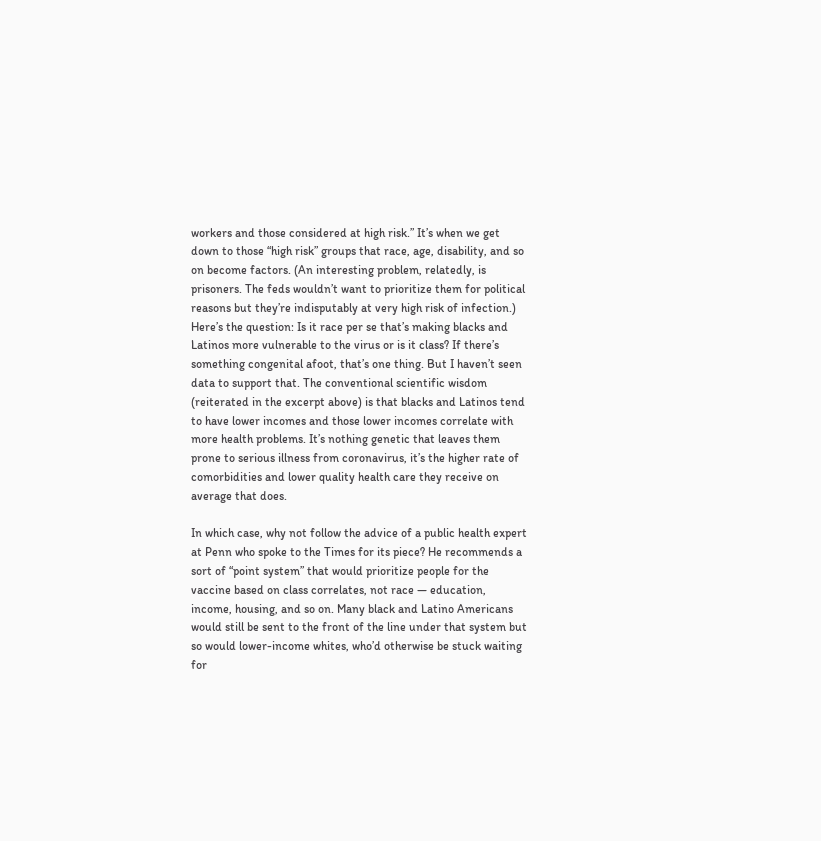workers and those considered at high risk.” It’s when we get down to those “high risk” groups that race, age, disability, and so on become factors. (An interesting problem, relatedly, is prisoners. The feds wouldn’t want to prioritize them for political reasons but they’re indisputably at very high risk of infection.) Here’s the question: Is it race per se that’s making blacks and Latinos more vulnerable to the virus or is it class? If there’s something congenital afoot, that’s one thing. But I haven’t seen data to support that. The conventional scientific wisdom (reiterated in the excerpt above) is that blacks and Latinos tend to have lower incomes and those lower incomes correlate with more health problems. It’s nothing genetic that leaves them prone to serious illness from coronavirus, it’s the higher rate of comorbidities and lower quality health care they receive on average that does.

In which case, why not follow the advice of a public health expert at Penn who spoke to the Times for its piece? He recommends a sort of “point system” that would prioritize people for the vaccine based on class correlates, not race — education, income, housing, and so on. Many black and Latino Americans would still be sent to the front of the line under that system but so would lower-income whites, who’d otherwise be stuck waiting for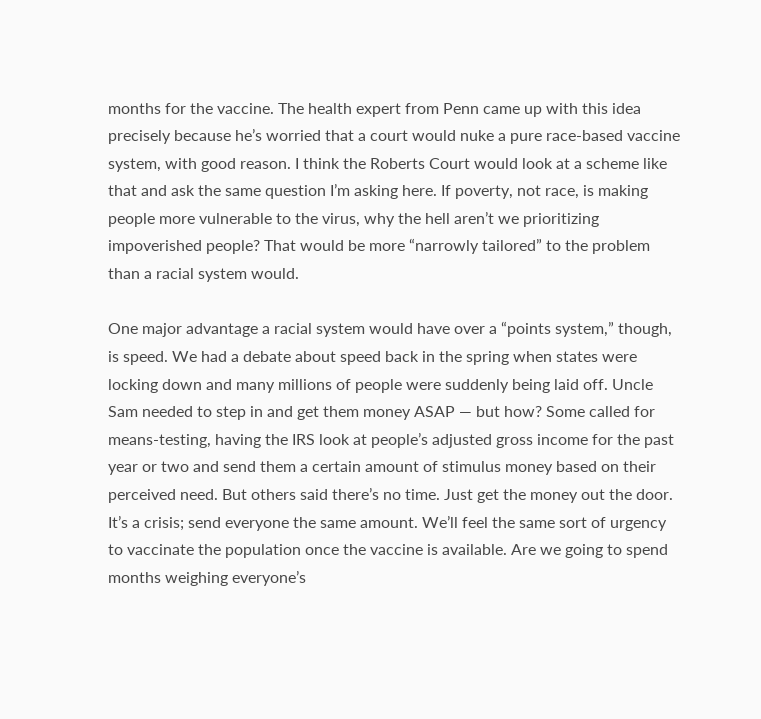months for the vaccine. The health expert from Penn came up with this idea precisely because he’s worried that a court would nuke a pure race-based vaccine system, with good reason. I think the Roberts Court would look at a scheme like that and ask the same question I’m asking here. If poverty, not race, is making people more vulnerable to the virus, why the hell aren’t we prioritizing impoverished people? That would be more “narrowly tailored” to the problem than a racial system would.

One major advantage a racial system would have over a “points system,” though, is speed. We had a debate about speed back in the spring when states were locking down and many millions of people were suddenly being laid off. Uncle Sam needed to step in and get them money ASAP — but how? Some called for means-testing, having the IRS look at people’s adjusted gross income for the past year or two and send them a certain amount of stimulus money based on their perceived need. But others said there’s no time. Just get the money out the door. It’s a crisis; send everyone the same amount. We’ll feel the same sort of urgency to vaccinate the population once the vaccine is available. Are we going to spend months weighing everyone’s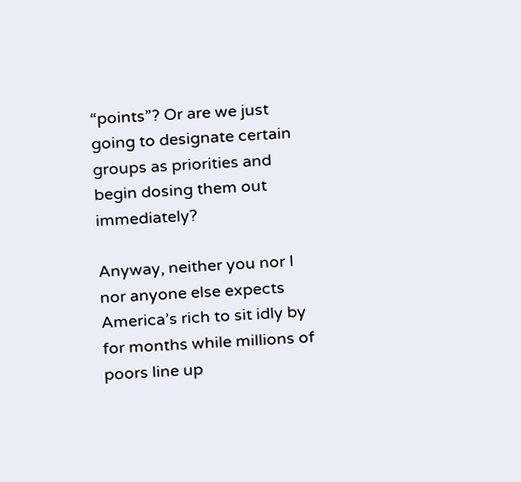“points”? Or are we just going to designate certain groups as priorities and begin dosing them out immediately?

Anyway, neither you nor I nor anyone else expects America’s rich to sit idly by for months while millions of poors line up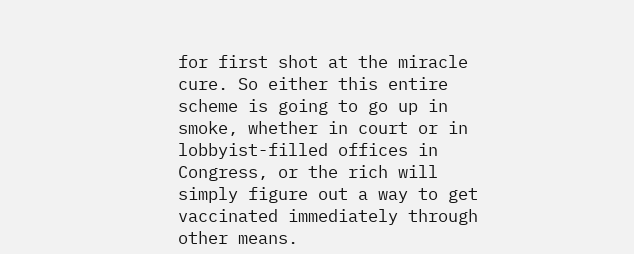for first shot at the miracle cure. So either this entire scheme is going to go up in smoke, whether in court or in lobbyist-filled offices in Congress, or the rich will simply figure out a way to get vaccinated immediately through other means.